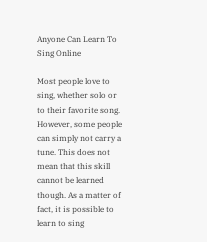Anyone Can Learn To Sing Online

Most people love to sing, whether solo or to their favorite song. However, some people can simply not carry a tune. This does not mean that this skill cannot be learned though. As a matter of fact, it is possible to learn to sing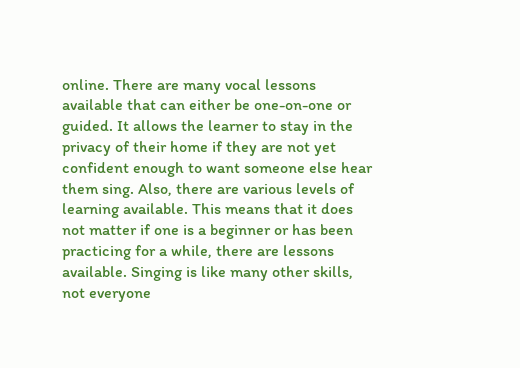online. There are many vocal lessons available that can either be one-on-one or guided. It allows the learner to stay in the privacy of their home if they are not yet confident enough to want someone else hear them sing. Also, there are various levels of learning available. This means that it does not matter if one is a beginner or has been practicing for a while, there are lessons available. Singing is like many other skills, not everyone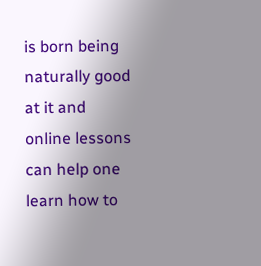is born being naturally good at it and online lessons can help one learn how to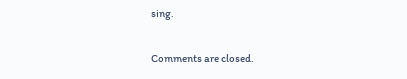sing.

Comments are closed.